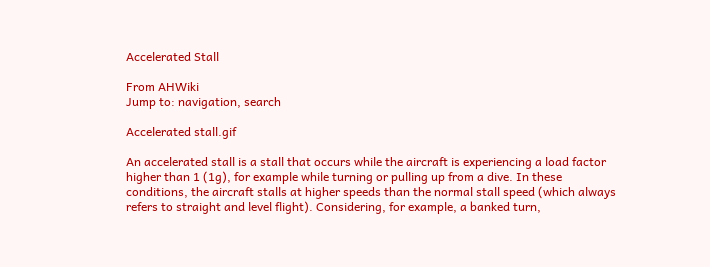Accelerated Stall

From AHWiki
Jump to: navigation, search

Accelerated stall.gif

An accelerated stall is a stall that occurs while the aircraft is experiencing a load factor higher than 1 (1g), for example while turning or pulling up from a dive. In these conditions, the aircraft stalls at higher speeds than the normal stall speed (which always refers to straight and level flight). Considering, for example, a banked turn,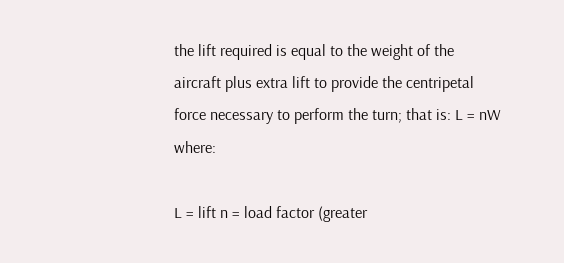the lift required is equal to the weight of the aircraft plus extra lift to provide the centripetal force necessary to perform the turn; that is: L = nW where:

L = lift n = load factor (greater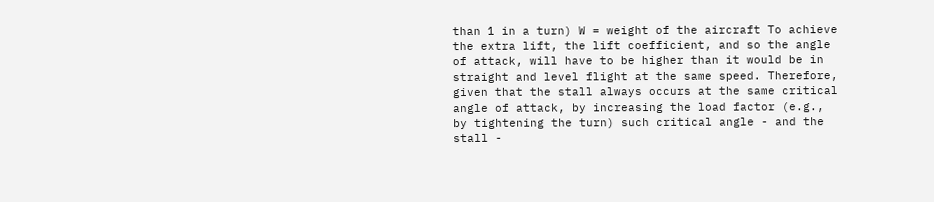than 1 in a turn) W = weight of the aircraft To achieve the extra lift, the lift coefficient, and so the angle of attack, will have to be higher than it would be in straight and level flight at the same speed. Therefore, given that the stall always occurs at the same critical angle of attack, by increasing the load factor (e.g., by tightening the turn) such critical angle - and the stall -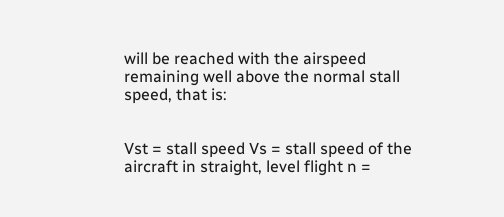will be reached with the airspeed remaining well above the normal stall speed, that is:


Vst = stall speed Vs = stall speed of the aircraft in straight, level flight n =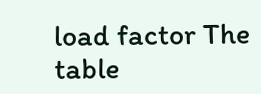load factor The table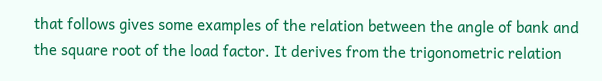that follows gives some examples of the relation between the angle of bank and the square root of the load factor. It derives from the trigonometric relation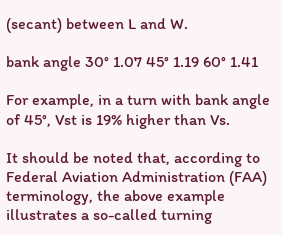(secant) between L and W.

bank angle 30° 1.07 45° 1.19 60° 1.41

For example, in a turn with bank angle of 45°, Vst is 19% higher than Vs.

It should be noted that, according to Federal Aviation Administration (FAA) terminology, the above example illustrates a so-called turning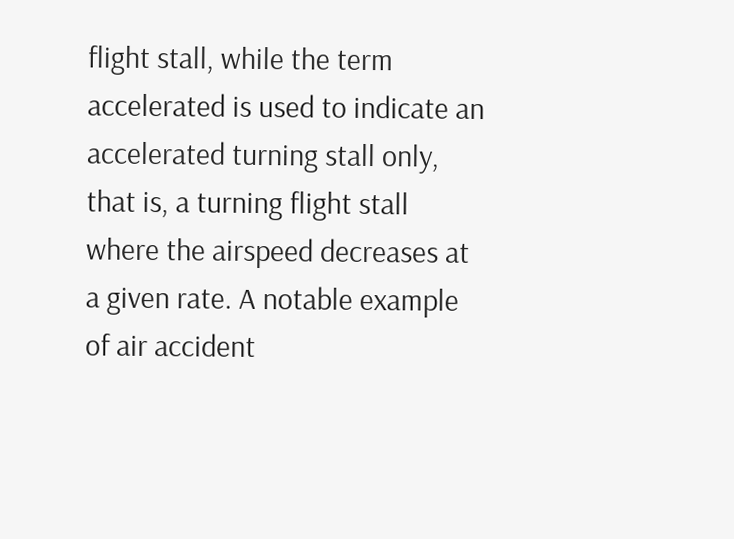flight stall, while the term accelerated is used to indicate an accelerated turning stall only, that is, a turning flight stall where the airspeed decreases at a given rate. A notable example of air accident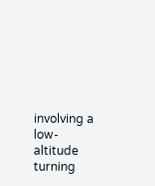involving a low-altitude turning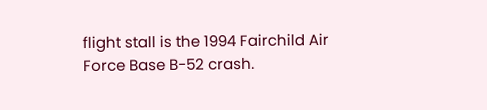flight stall is the 1994 Fairchild Air Force Base B-52 crash.